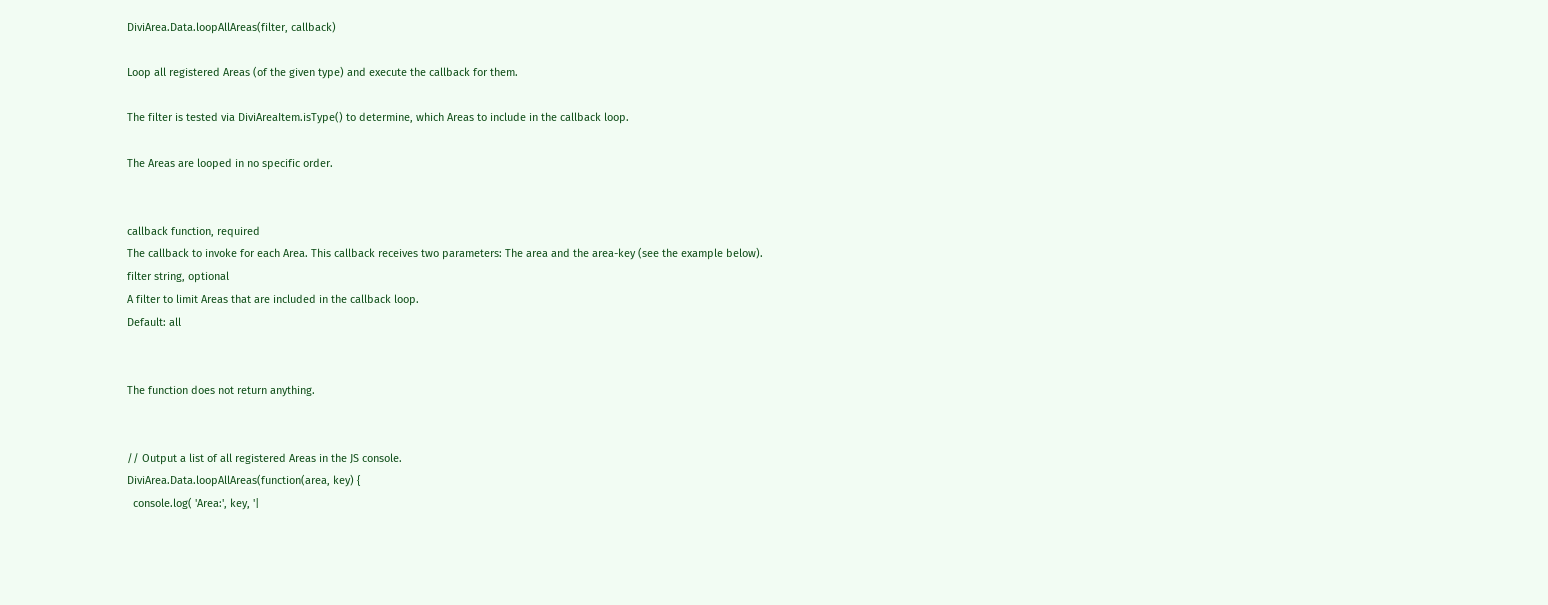DiviArea.Data.loopAllAreas(filter, callback)

Loop all registered Areas (of the given type) and execute the callback for them.

The filter is tested via DiviAreaItem.isType() to determine, which Areas to include in the callback loop.

The Areas are looped in no specific order.


callback function, required
The callback to invoke for each Area. This callback receives two parameters: The area and the area-key (see the example below).
filter string, optional
A filter to limit Areas that are included in the callback loop.
Default: all


The function does not return anything.


// Output a list of all registered Areas in the JS console.
DiviArea.Data.loopAllAreas(function(area, key) {
  console.log( 'Area:', key, '|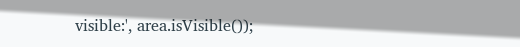visible:', area.isVisible());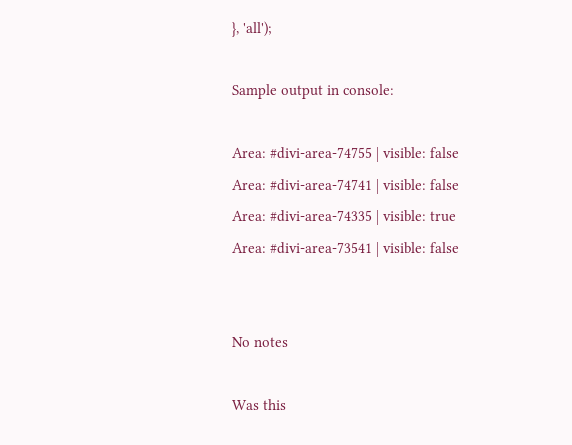}, 'all');

Sample output in console:

Area: #divi-area-74755 | visible: false
Area: #divi-area-74741 | visible: false
Area: #divi-area-74335 | visible: true
Area: #divi-area-73541 | visible: false


No notes

Was this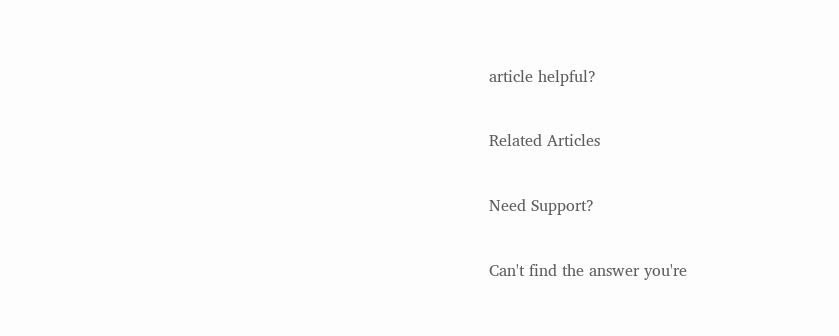article helpful?

Related Articles

Need Support?

Can't find the answer you're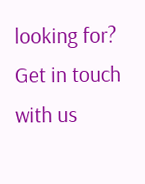looking for?
Get in touch with us